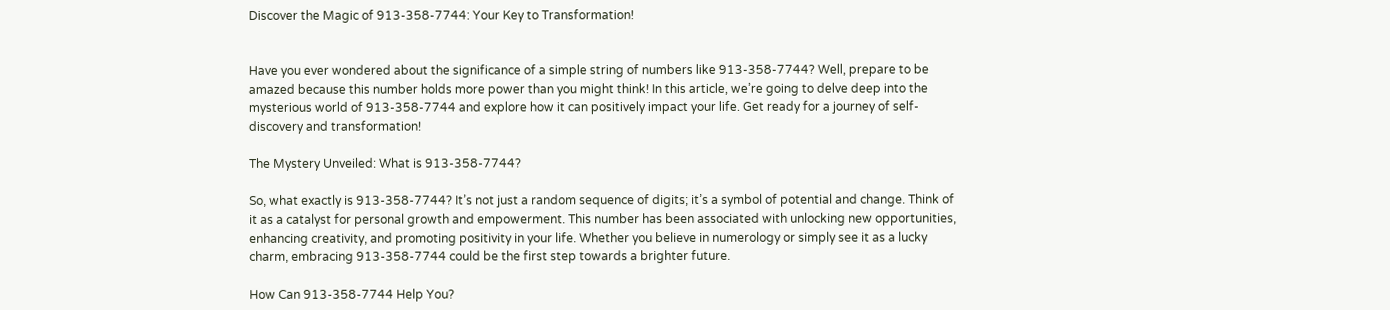Discover the Magic of 913-358-7744: Your Key to Transformation!


Have you ever wondered about the significance of a simple string of numbers like 913-358-7744? Well, prepare to be amazed because this number holds more power than you might think! In this article, we’re going to delve deep into the mysterious world of 913-358-7744 and explore how it can positively impact your life. Get ready for a journey of self-discovery and transformation!

The Mystery Unveiled: What is 913-358-7744?

So, what exactly is 913-358-7744? It’s not just a random sequence of digits; it’s a symbol of potential and change. Think of it as a catalyst for personal growth and empowerment. This number has been associated with unlocking new opportunities, enhancing creativity, and promoting positivity in your life. Whether you believe in numerology or simply see it as a lucky charm, embracing 913-358-7744 could be the first step towards a brighter future.

How Can 913-358-7744 Help You?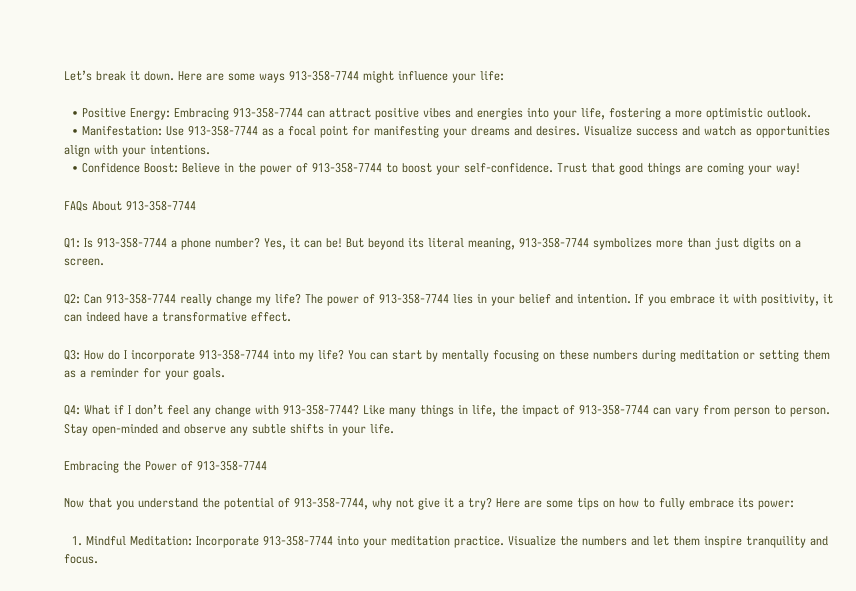Let’s break it down. Here are some ways 913-358-7744 might influence your life:

  • Positive Energy: Embracing 913-358-7744 can attract positive vibes and energies into your life, fostering a more optimistic outlook.
  • Manifestation: Use 913-358-7744 as a focal point for manifesting your dreams and desires. Visualize success and watch as opportunities align with your intentions.
  • Confidence Boost: Believe in the power of 913-358-7744 to boost your self-confidence. Trust that good things are coming your way!

FAQs About 913-358-7744

Q1: Is 913-358-7744 a phone number? Yes, it can be! But beyond its literal meaning, 913-358-7744 symbolizes more than just digits on a screen.

Q2: Can 913-358-7744 really change my life? The power of 913-358-7744 lies in your belief and intention. If you embrace it with positivity, it can indeed have a transformative effect.

Q3: How do I incorporate 913-358-7744 into my life? You can start by mentally focusing on these numbers during meditation or setting them as a reminder for your goals.

Q4: What if I don’t feel any change with 913-358-7744? Like many things in life, the impact of 913-358-7744 can vary from person to person. Stay open-minded and observe any subtle shifts in your life.

Embracing the Power of 913-358-7744

Now that you understand the potential of 913-358-7744, why not give it a try? Here are some tips on how to fully embrace its power:

  1. Mindful Meditation: Incorporate 913-358-7744 into your meditation practice. Visualize the numbers and let them inspire tranquility and focus.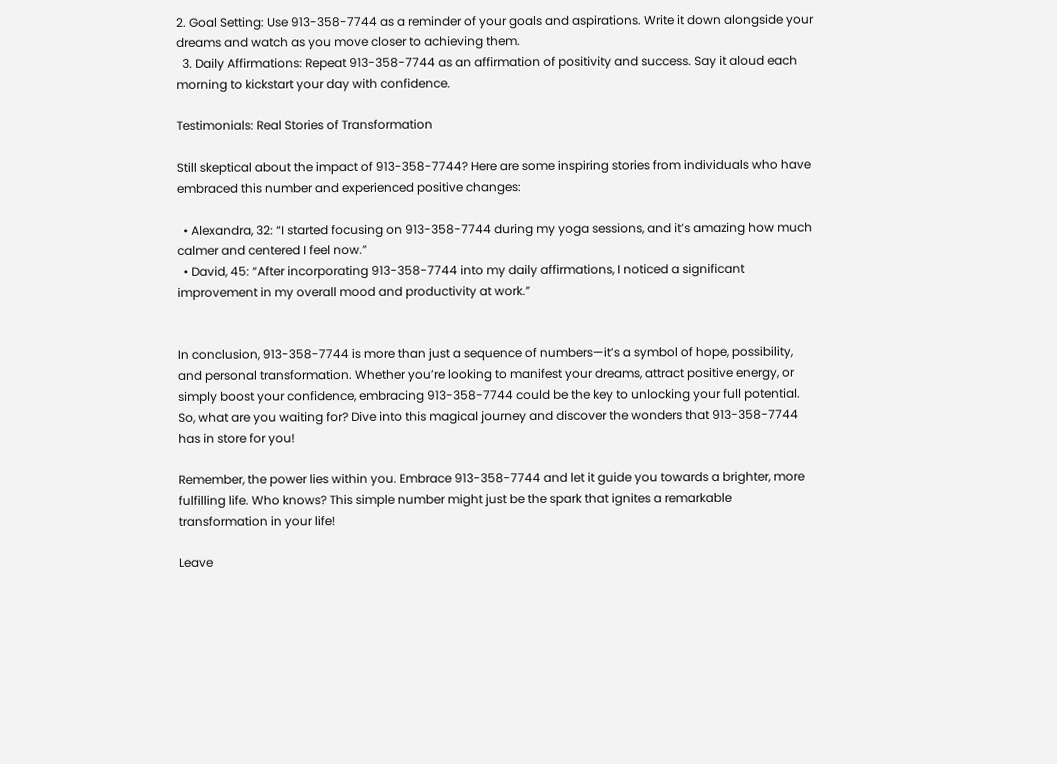2. Goal Setting: Use 913-358-7744 as a reminder of your goals and aspirations. Write it down alongside your dreams and watch as you move closer to achieving them.
  3. Daily Affirmations: Repeat 913-358-7744 as an affirmation of positivity and success. Say it aloud each morning to kickstart your day with confidence.

Testimonials: Real Stories of Transformation

Still skeptical about the impact of 913-358-7744? Here are some inspiring stories from individuals who have embraced this number and experienced positive changes:

  • Alexandra, 32: “I started focusing on 913-358-7744 during my yoga sessions, and it’s amazing how much calmer and centered I feel now.”
  • David, 45: “After incorporating 913-358-7744 into my daily affirmations, I noticed a significant improvement in my overall mood and productivity at work.”


In conclusion, 913-358-7744 is more than just a sequence of numbers—it’s a symbol of hope, possibility, and personal transformation. Whether you’re looking to manifest your dreams, attract positive energy, or simply boost your confidence, embracing 913-358-7744 could be the key to unlocking your full potential. So, what are you waiting for? Dive into this magical journey and discover the wonders that 913-358-7744 has in store for you!

Remember, the power lies within you. Embrace 913-358-7744 and let it guide you towards a brighter, more fulfilling life. Who knows? This simple number might just be the spark that ignites a remarkable transformation in your life!

Leave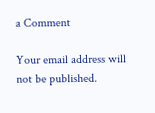a Comment

Your email address will not be published.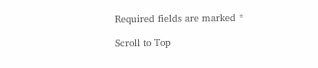Required fields are marked *

Scroll to Top